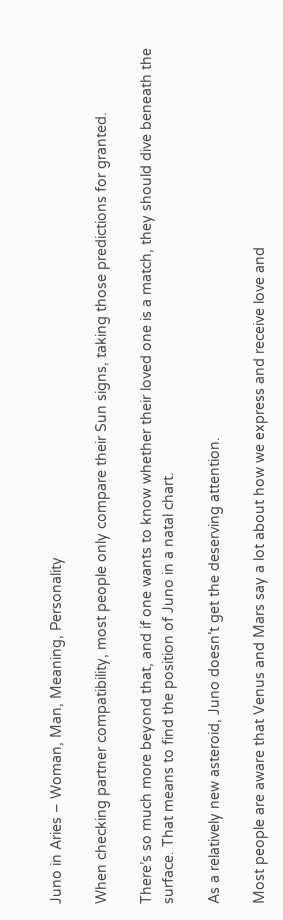Juno in Aries – Woman, Man, Meaning, Personality

When checking partner compatibility, most people only compare their Sun signs, taking those predictions for granted.

There’s so much more beyond that, and if one wants to know whether their loved one is a match, they should dive beneath the surface. That means to find the position of Juno in a natal chart.

As a relatively new asteroid, Juno doesn’t get the deserving attention.

Most people are aware that Venus and Mars say a lot about how we express and receive love and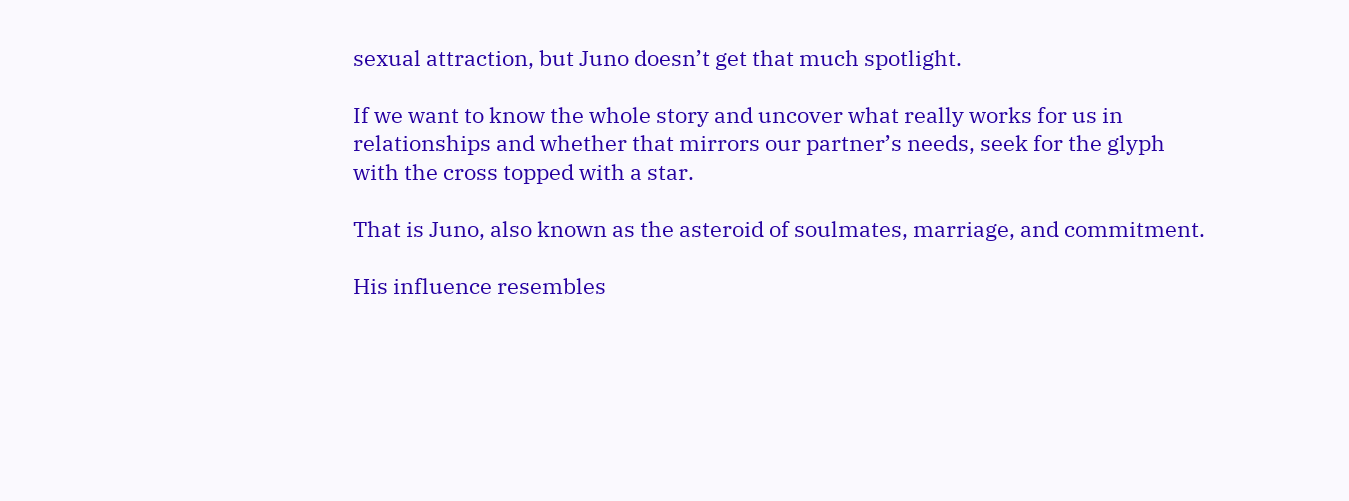sexual attraction, but Juno doesn’t get that much spotlight.

If we want to know the whole story and uncover what really works for us in relationships and whether that mirrors our partner’s needs, seek for the glyph with the cross topped with a star.

That is Juno, also known as the asteroid of soulmates, marriage, and commitment.

His influence resembles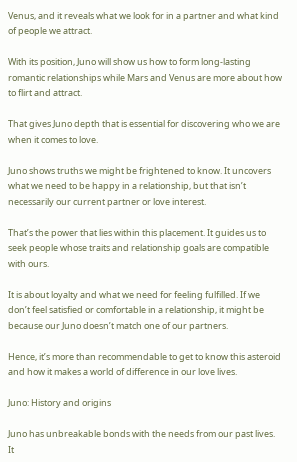Venus, and it reveals what we look for in a partner and what kind of people we attract.

With its position, Juno will show us how to form long-lasting romantic relationships while Mars and Venus are more about how to flirt and attract.

That gives Juno depth that is essential for discovering who we are when it comes to love.

Juno shows truths we might be frightened to know. It uncovers what we need to be happy in a relationship, but that isn’t necessarily our current partner or love interest.

That’s the power that lies within this placement. It guides us to seek people whose traits and relationship goals are compatible with ours.

It is about loyalty and what we need for feeling fulfilled. If we don’t feel satisfied or comfortable in a relationship, it might be because our Juno doesn’t match one of our partners.

Hence, it’s more than recommendable to get to know this asteroid and how it makes a world of difference in our love lives.

Juno: History and origins

Juno has unbreakable bonds with the needs from our past lives. It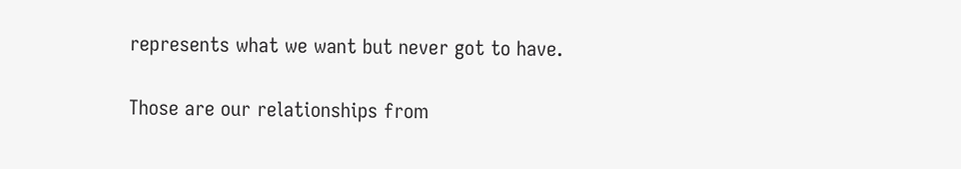represents what we want but never got to have.

Those are our relationships from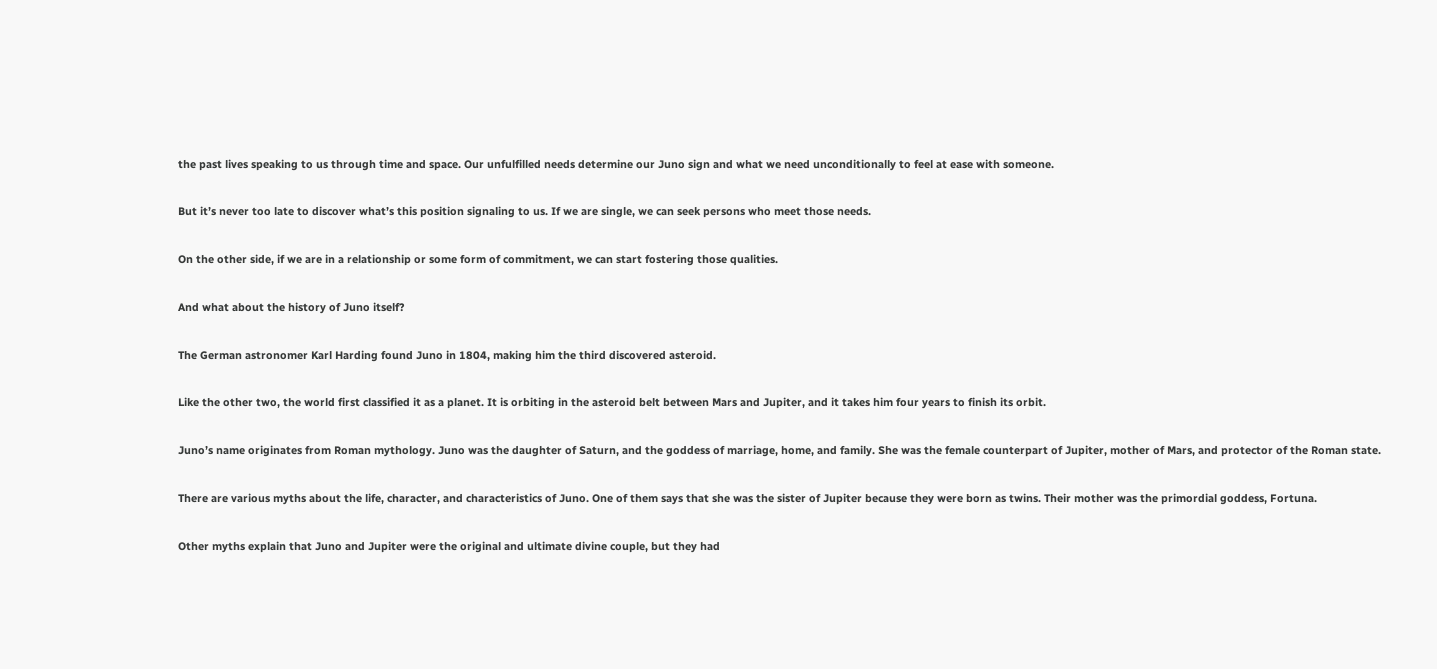the past lives speaking to us through time and space. Our unfulfilled needs determine our Juno sign and what we need unconditionally to feel at ease with someone.

But it’s never too late to discover what’s this position signaling to us. If we are single, we can seek persons who meet those needs.

On the other side, if we are in a relationship or some form of commitment, we can start fostering those qualities.

And what about the history of Juno itself?

The German astronomer Karl Harding found Juno in 1804, making him the third discovered asteroid.

Like the other two, the world first classified it as a planet. It is orbiting in the asteroid belt between Mars and Jupiter, and it takes him four years to finish its orbit.

Juno’s name originates from Roman mythology. Juno was the daughter of Saturn, and the goddess of marriage, home, and family. She was the female counterpart of Jupiter, mother of Mars, and protector of the Roman state.

There are various myths about the life, character, and characteristics of Juno. One of them says that she was the sister of Jupiter because they were born as twins. Their mother was the primordial goddess, Fortuna.

Other myths explain that Juno and Jupiter were the original and ultimate divine couple, but they had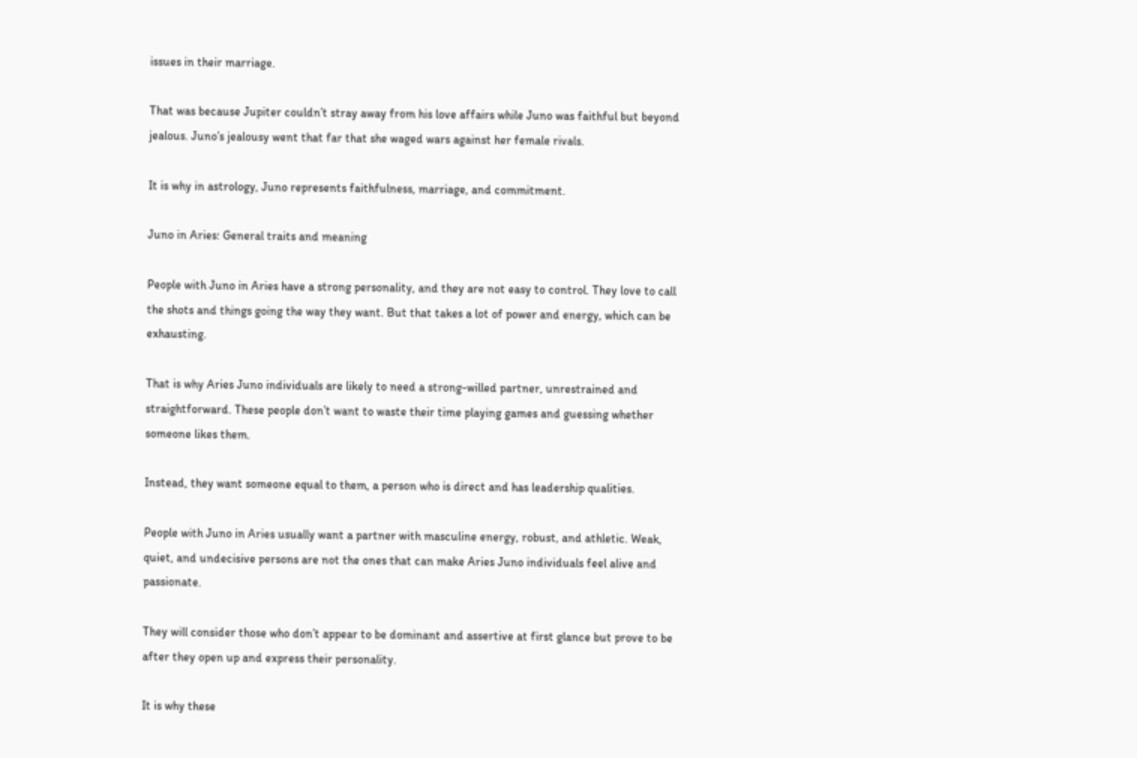issues in their marriage.

That was because Jupiter couldn’t stray away from his love affairs while Juno was faithful but beyond jealous. Juno’s jealousy went that far that she waged wars against her female rivals.

It is why in astrology, Juno represents faithfulness, marriage, and commitment.

Juno in Aries: General traits and meaning

People with Juno in Aries have a strong personality, and they are not easy to control. They love to call the shots and things going the way they want. But that takes a lot of power and energy, which can be exhausting.

That is why Aries Juno individuals are likely to need a strong-willed partner, unrestrained and straightforward. These people don’t want to waste their time playing games and guessing whether someone likes them.

Instead, they want someone equal to them, a person who is direct and has leadership qualities.

People with Juno in Aries usually want a partner with masculine energy, robust, and athletic. Weak, quiet, and undecisive persons are not the ones that can make Aries Juno individuals feel alive and passionate.

They will consider those who don’t appear to be dominant and assertive at first glance but prove to be after they open up and express their personality.

It is why these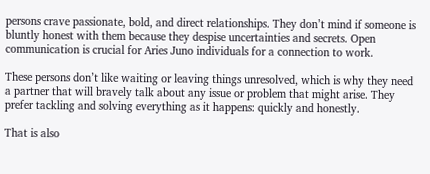persons crave passionate, bold, and direct relationships. They don’t mind if someone is bluntly honest with them because they despise uncertainties and secrets. Open communication is crucial for Aries Juno individuals for a connection to work.

These persons don’t like waiting or leaving things unresolved, which is why they need a partner that will bravely talk about any issue or problem that might arise. They prefer tackling and solving everything as it happens: quickly and honestly.

That is also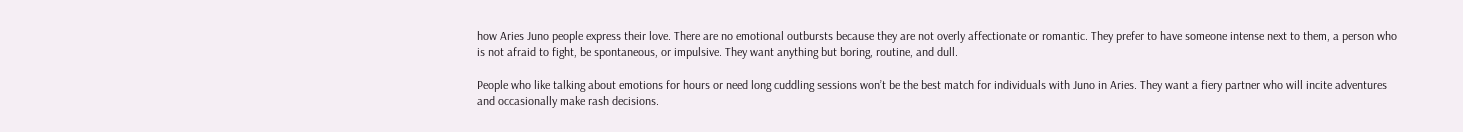how Aries Juno people express their love. There are no emotional outbursts because they are not overly affectionate or romantic. They prefer to have someone intense next to them, a person who is not afraid to fight, be spontaneous, or impulsive. They want anything but boring, routine, and dull.

People who like talking about emotions for hours or need long cuddling sessions won’t be the best match for individuals with Juno in Aries. They want a fiery partner who will incite adventures and occasionally make rash decisions.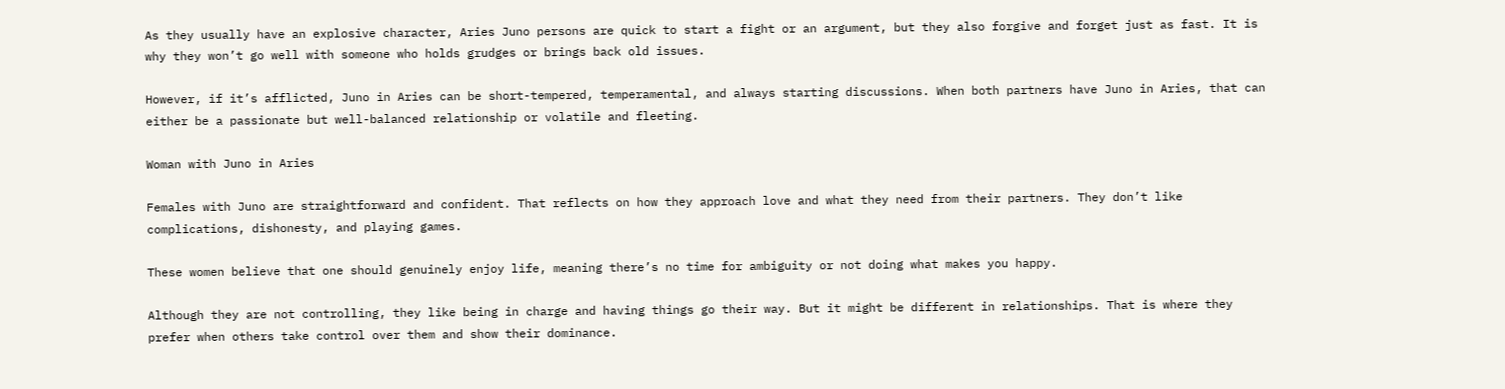As they usually have an explosive character, Aries Juno persons are quick to start a fight or an argument, but they also forgive and forget just as fast. It is why they won’t go well with someone who holds grudges or brings back old issues.

However, if it’s afflicted, Juno in Aries can be short-tempered, temperamental, and always starting discussions. When both partners have Juno in Aries, that can either be a passionate but well-balanced relationship or volatile and fleeting.

Woman with Juno in Aries

Females with Juno are straightforward and confident. That reflects on how they approach love and what they need from their partners. They don’t like complications, dishonesty, and playing games.

These women believe that one should genuinely enjoy life, meaning there’s no time for ambiguity or not doing what makes you happy.

Although they are not controlling, they like being in charge and having things go their way. But it might be different in relationships. That is where they prefer when others take control over them and show their dominance.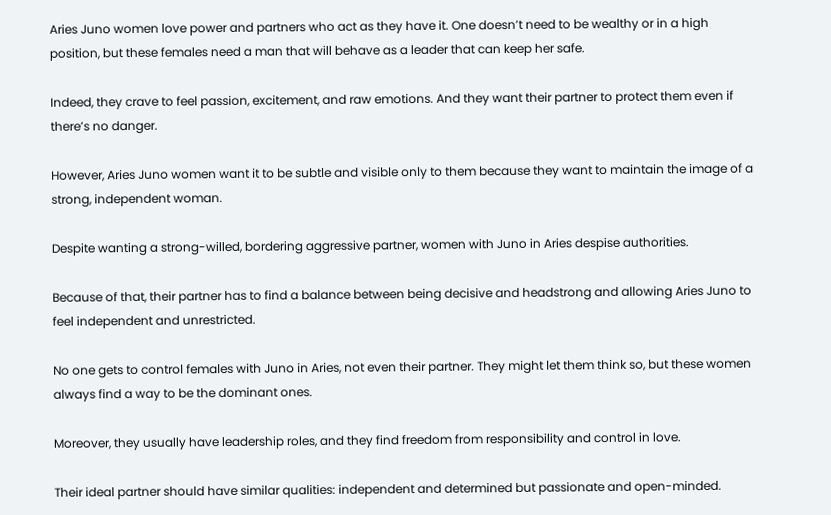Aries Juno women love power and partners who act as they have it. One doesn’t need to be wealthy or in a high position, but these females need a man that will behave as a leader that can keep her safe.

Indeed, they crave to feel passion, excitement, and raw emotions. And they want their partner to protect them even if there’s no danger.

However, Aries Juno women want it to be subtle and visible only to them because they want to maintain the image of a strong, independent woman.

Despite wanting a strong-willed, bordering aggressive partner, women with Juno in Aries despise authorities.

Because of that, their partner has to find a balance between being decisive and headstrong and allowing Aries Juno to feel independent and unrestricted.

No one gets to control females with Juno in Aries, not even their partner. They might let them think so, but these women always find a way to be the dominant ones.

Moreover, they usually have leadership roles, and they find freedom from responsibility and control in love.

Their ideal partner should have similar qualities: independent and determined but passionate and open-minded.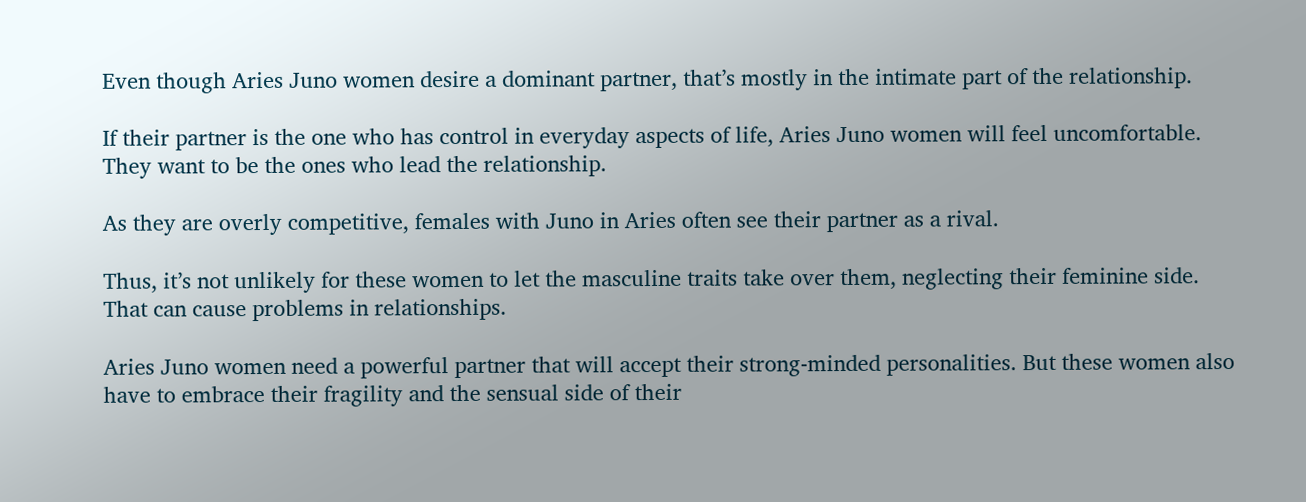Even though Aries Juno women desire a dominant partner, that’s mostly in the intimate part of the relationship.

If their partner is the one who has control in everyday aspects of life, Aries Juno women will feel uncomfortable. They want to be the ones who lead the relationship.

As they are overly competitive, females with Juno in Aries often see their partner as a rival.

Thus, it’s not unlikely for these women to let the masculine traits take over them, neglecting their feminine side. That can cause problems in relationships.

Aries Juno women need a powerful partner that will accept their strong-minded personalities. But these women also have to embrace their fragility and the sensual side of their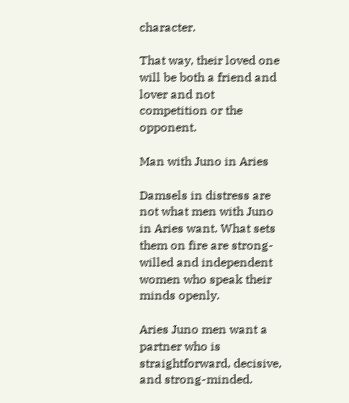character.

That way, their loved one will be both a friend and lover and not competition or the opponent.

Man with Juno in Aries

Damsels in distress are not what men with Juno in Aries want. What sets them on fire are strong-willed and independent women who speak their minds openly.

Aries Juno men want a partner who is straightforward, decisive, and strong-minded.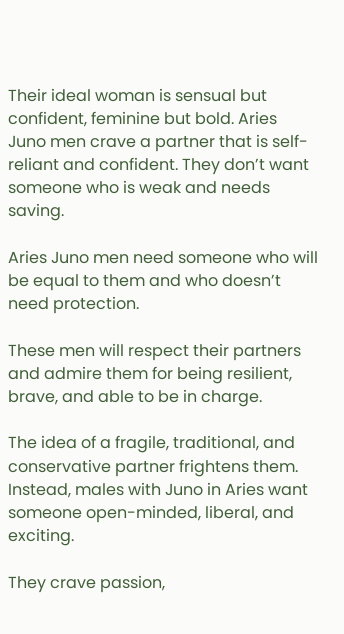Their ideal woman is sensual but confident, feminine but bold. Aries Juno men crave a partner that is self-reliant and confident. They don’t want someone who is weak and needs saving.

Aries Juno men need someone who will be equal to them and who doesn’t need protection.

These men will respect their partners and admire them for being resilient, brave, and able to be in charge.

The idea of a fragile, traditional, and conservative partner frightens them. Instead, males with Juno in Aries want someone open-minded, liberal, and exciting.

They crave passion,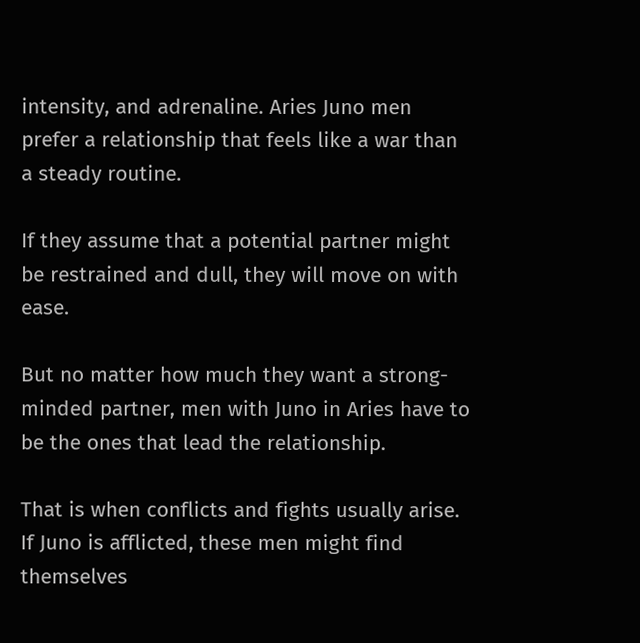intensity, and adrenaline. Aries Juno men prefer a relationship that feels like a war than a steady routine.

If they assume that a potential partner might be restrained and dull, they will move on with ease.

But no matter how much they want a strong-minded partner, men with Juno in Aries have to be the ones that lead the relationship.

That is when conflicts and fights usually arise. If Juno is afflicted, these men might find themselves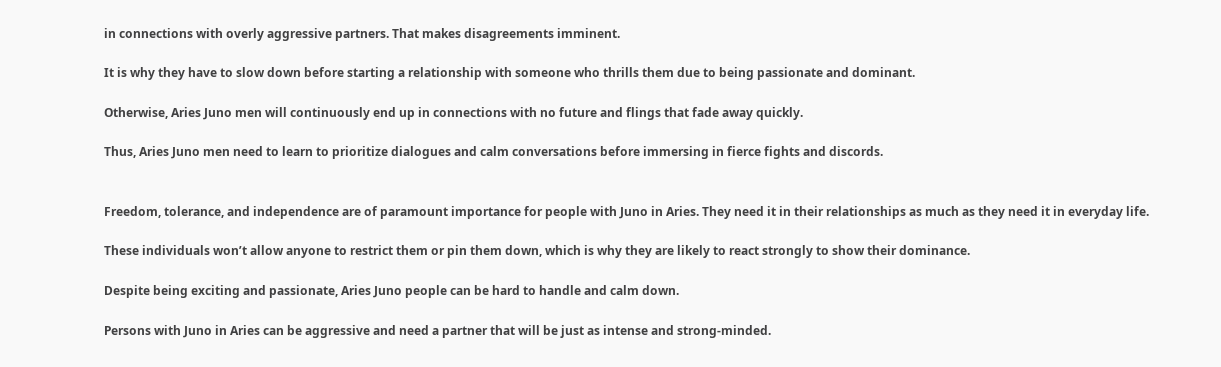in connections with overly aggressive partners. That makes disagreements imminent.

It is why they have to slow down before starting a relationship with someone who thrills them due to being passionate and dominant.

Otherwise, Aries Juno men will continuously end up in connections with no future and flings that fade away quickly.

Thus, Aries Juno men need to learn to prioritize dialogues and calm conversations before immersing in fierce fights and discords.


Freedom, tolerance, and independence are of paramount importance for people with Juno in Aries. They need it in their relationships as much as they need it in everyday life.

These individuals won’t allow anyone to restrict them or pin them down, which is why they are likely to react strongly to show their dominance.

Despite being exciting and passionate, Aries Juno people can be hard to handle and calm down.

Persons with Juno in Aries can be aggressive and need a partner that will be just as intense and strong-minded.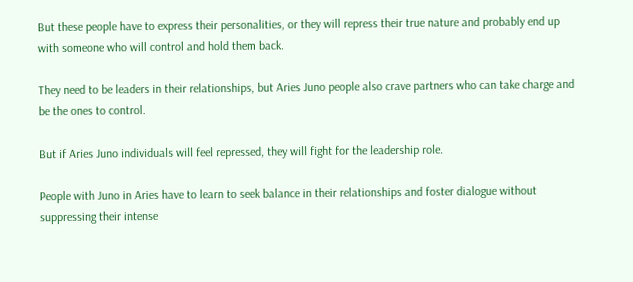But these people have to express their personalities, or they will repress their true nature and probably end up with someone who will control and hold them back.

They need to be leaders in their relationships, but Aries Juno people also crave partners who can take charge and be the ones to control.

But if Aries Juno individuals will feel repressed, they will fight for the leadership role.

People with Juno in Aries have to learn to seek balance in their relationships and foster dialogue without suppressing their intense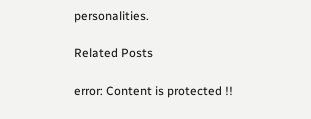personalities.

Related Posts

error: Content is protected !!